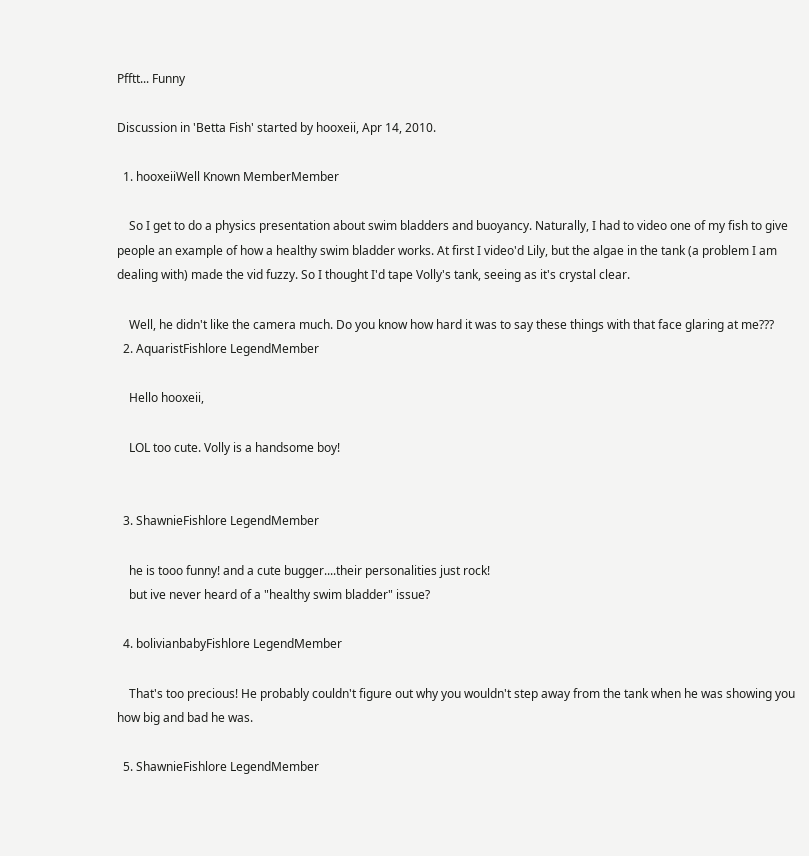Pfftt... Funny

Discussion in 'Betta Fish' started by hooxeii, Apr 14, 2010.

  1. hooxeiiWell Known MemberMember

    So I get to do a physics presentation about swim bladders and buoyancy. Naturally, I had to video one of my fish to give people an example of how a healthy swim bladder works. At first I video'd Lily, but the algae in the tank (a problem I am dealing with) made the vid fuzzy. So I thought I'd tape Volly's tank, seeing as it's crystal clear.

    Well, he didn't like the camera much. Do you know how hard it was to say these things with that face glaring at me???
  2. AquaristFishlore LegendMember

    Hello hooxeii,

    LOL too cute. Volly is a handsome boy!


  3. ShawnieFishlore LegendMember

    he is tooo funny! and a cute bugger....their personalities just rock!
    but ive never heard of a "healthy swim bladder" issue?

  4. bolivianbabyFishlore LegendMember

    That's too precious! He probably couldn't figure out why you wouldn't step away from the tank when he was showing you how big and bad he was.

  5. ShawnieFishlore LegendMember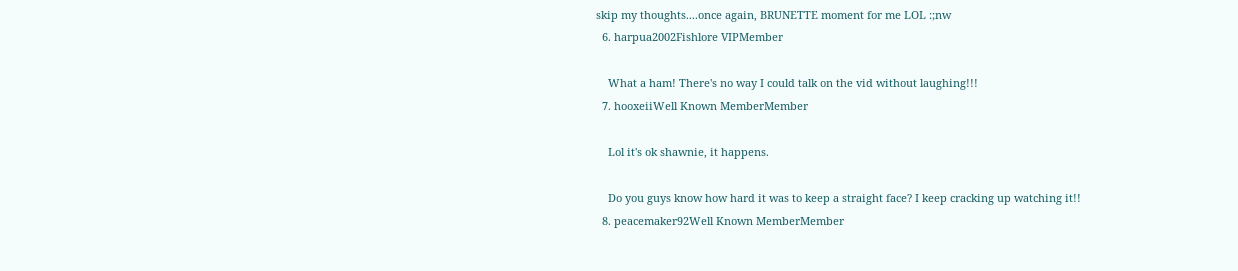skip my thoughts....once again, BRUNETTE moment for me LOL :;nw
  6. harpua2002Fishlore VIPMember

    What a ham! There's no way I could talk on the vid without laughing!!!
  7. hooxeiiWell Known MemberMember

    Lol it's ok shawnie, it happens.

    Do you guys know how hard it was to keep a straight face? I keep cracking up watching it!!
  8. peacemaker92Well Known MemberMember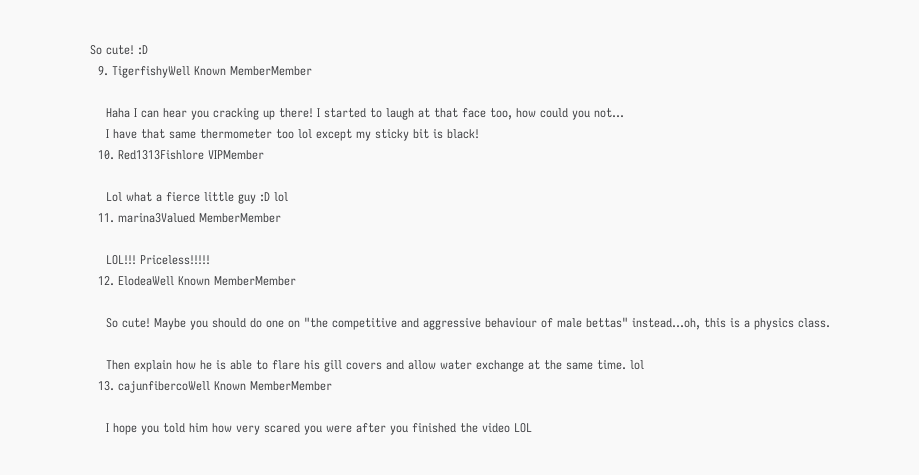So cute! :D
  9. TigerfishyWell Known MemberMember

    Haha I can hear you cracking up there! I started to laugh at that face too, how could you not...
    I have that same thermometer too lol except my sticky bit is black!
  10. Red1313Fishlore VIPMember

    Lol what a fierce little guy :D lol
  11. marina3Valued MemberMember

    LOL!!! Priceless!!!!!
  12. ElodeaWell Known MemberMember

    So cute! Maybe you should do one on "the competitive and aggressive behaviour of male bettas" instead...oh, this is a physics class.

    Then explain how he is able to flare his gill covers and allow water exchange at the same time. lol
  13. cajunfibercoWell Known MemberMember

    I hope you told him how very scared you were after you finished the video LOL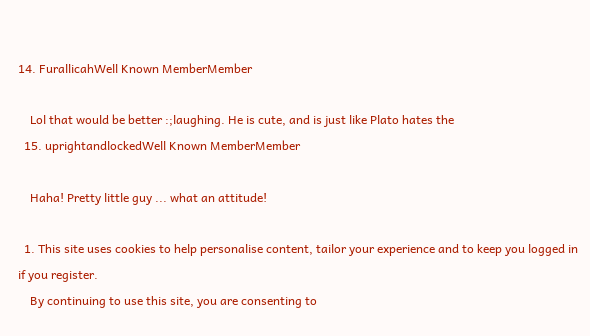14. FurallicahWell Known MemberMember

    Lol that would be better :;laughing. He is cute, and is just like Plato hates the
  15. uprightandlockedWell Known MemberMember

    Haha! Pretty little guy ... what an attitude!

  1. This site uses cookies to help personalise content, tailor your experience and to keep you logged in if you register.
    By continuing to use this site, you are consenting to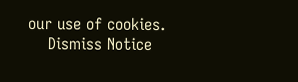our use of cookies.
    Dismiss Notice